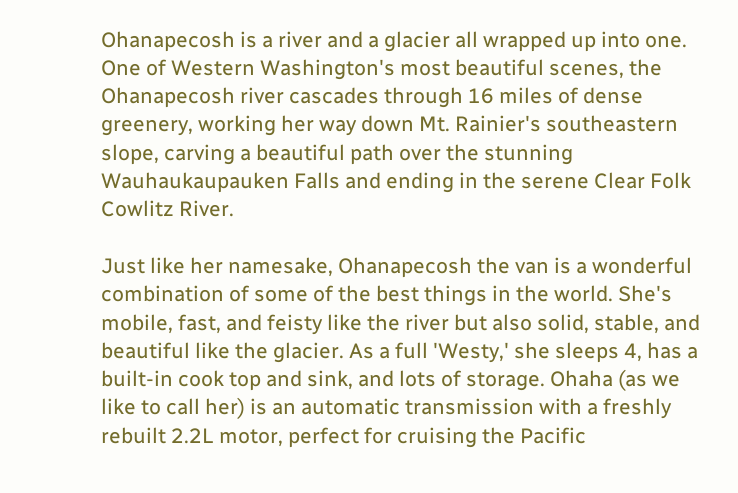Ohanapecosh is a river and a glacier all wrapped up into one.  One of Western Washington's most beautiful scenes, the Ohanapecosh river cascades through 16 miles of dense greenery, working her way down Mt. Rainier's southeastern slope, carving a beautiful path over the stunning Wauhaukaupauken Falls and ending in the serene Clear Folk Cowlitz River.

Just like her namesake, Ohanapecosh the van is a wonderful combination of some of the best things in the world. She's mobile, fast, and feisty like the river but also solid, stable, and beautiful like the glacier. As a full 'Westy,' she sleeps 4, has a built-in cook top and sink, and lots of storage. Ohaha (as we like to call her) is an automatic transmission with a freshly rebuilt 2.2L motor, perfect for cruising the Pacific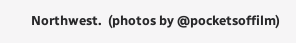Northwest.  (photos by @pocketsoffilm)